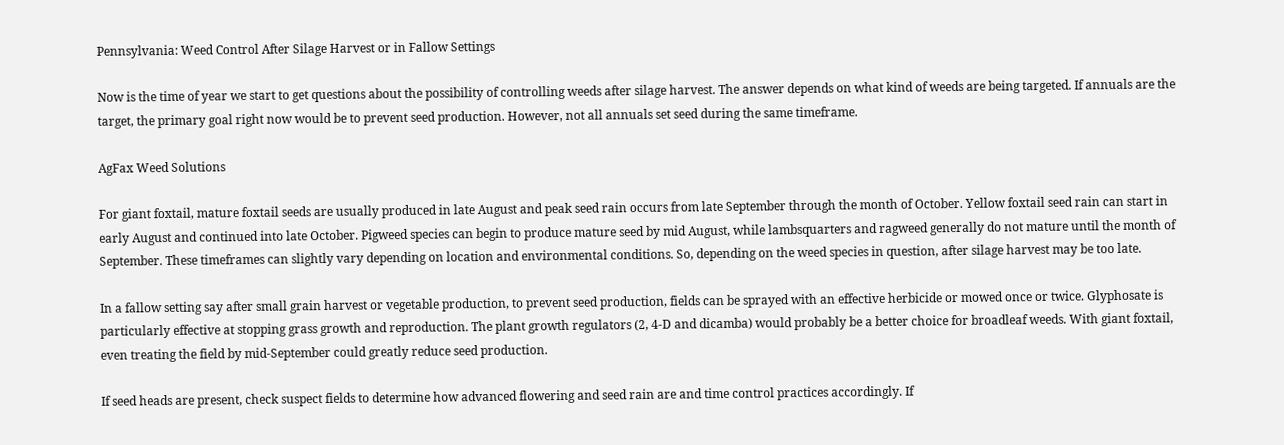Pennsylvania: Weed Control After Silage Harvest or in Fallow Settings

Now is the time of year we start to get questions about the possibility of controlling weeds after silage harvest. The answer depends on what kind of weeds are being targeted. If annuals are the target, the primary goal right now would be to prevent seed production. However, not all annuals set seed during the same timeframe.

AgFax Weed Solutions

For giant foxtail, mature foxtail seeds are usually produced in late August and peak seed rain occurs from late September through the month of October. Yellow foxtail seed rain can start in early August and continued into late October. Pigweed species can begin to produce mature seed by mid August, while lambsquarters and ragweed generally do not mature until the month of September. These timeframes can slightly vary depending on location and environmental conditions. So, depending on the weed species in question, after silage harvest may be too late.

In a fallow setting say after small grain harvest or vegetable production, to prevent seed production, fields can be sprayed with an effective herbicide or mowed once or twice. Glyphosate is particularly effective at stopping grass growth and reproduction. The plant growth regulators (2, 4-D and dicamba) would probably be a better choice for broadleaf weeds. With giant foxtail, even treating the field by mid-September could greatly reduce seed production.

If seed heads are present, check suspect fields to determine how advanced flowering and seed rain are and time control practices accordingly. If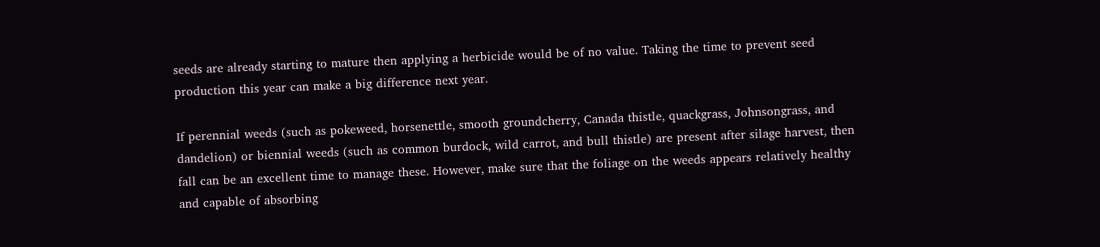seeds are already starting to mature then applying a herbicide would be of no value. Taking the time to prevent seed production this year can make a big difference next year.

If perennial weeds (such as pokeweed, horsenettle, smooth groundcherry, Canada thistle, quackgrass, Johnsongrass, and dandelion) or biennial weeds (such as common burdock, wild carrot, and bull thistle) are present after silage harvest, then fall can be an excellent time to manage these. However, make sure that the foliage on the weeds appears relatively healthy and capable of absorbing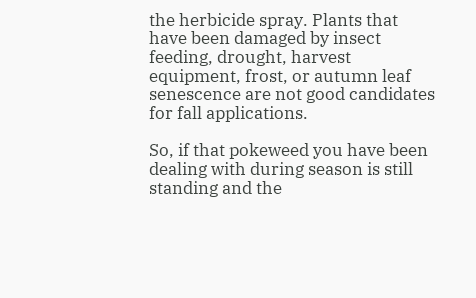the herbicide spray. Plants that have been damaged by insect feeding, drought, harvest equipment, frost, or autumn leaf senescence are not good candidates for fall applications.

So, if that pokeweed you have been dealing with during season is still standing and the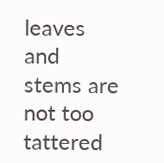leaves and stems are not too tattered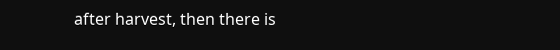after harvest, then there is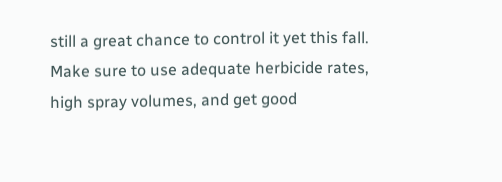still a great chance to control it yet this fall. Make sure to use adequate herbicide rates, high spray volumes, and get good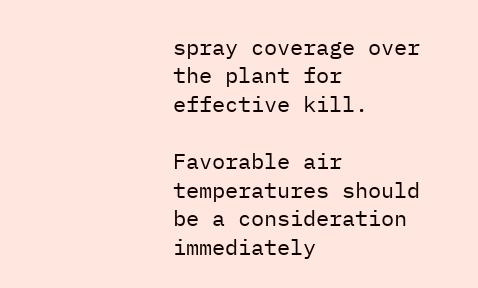spray coverage over the plant for effective kill.

Favorable air temperatures should be a consideration immediately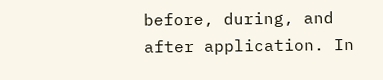before, during, and after application. In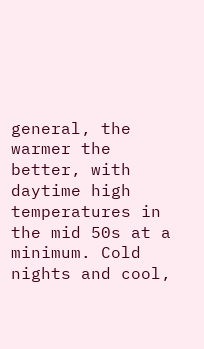general, the warmer the better, with daytime high temperatures in the mid 50s at a minimum. Cold nights and cool,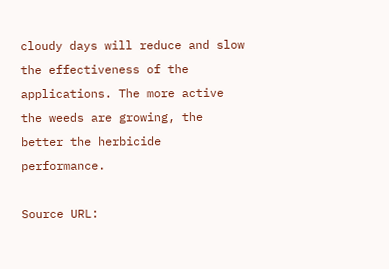cloudy days will reduce and slow the effectiveness of the applications. The more active the weeds are growing, the better the herbicide performance.

Source URL: